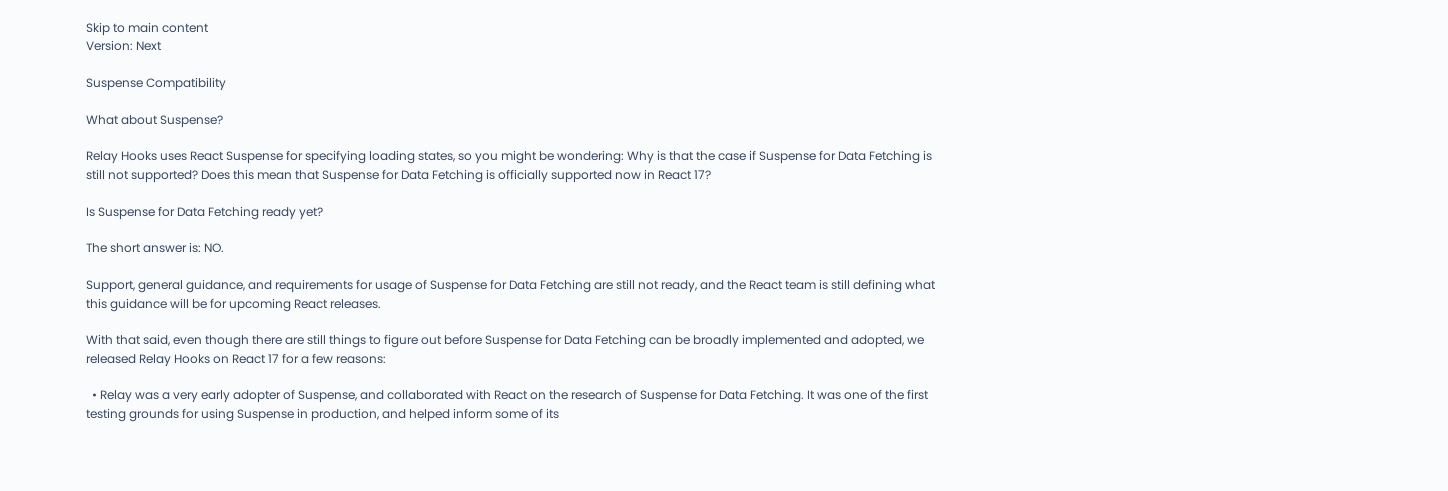Skip to main content
Version: Next

Suspense Compatibility

What about Suspense?

Relay Hooks uses React Suspense for specifying loading states, so you might be wondering: Why is that the case if Suspense for Data Fetching is still not supported? Does this mean that Suspense for Data Fetching is officially supported now in React 17?

Is Suspense for Data Fetching ready yet?

The short answer is: NO.

Support, general guidance, and requirements for usage of Suspense for Data Fetching are still not ready, and the React team is still defining what this guidance will be for upcoming React releases.

With that said, even though there are still things to figure out before Suspense for Data Fetching can be broadly implemented and adopted, we released Relay Hooks on React 17 for a few reasons:

  • Relay was a very early adopter of Suspense, and collaborated with React on the research of Suspense for Data Fetching. It was one of the first testing grounds for using Suspense in production, and helped inform some of its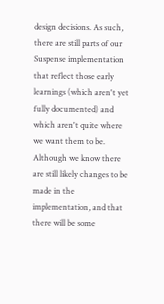design decisions. As such, there are still parts of our Suspense implementation that reflect those early learnings (which aren't yet fully documented) and which aren't quite where we want them to be. Although we know there are still likely changes to be made in the implementation, and that there will be some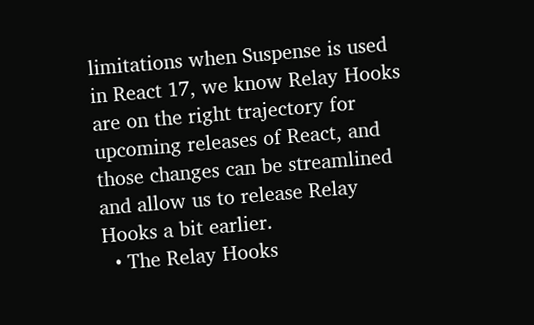limitations when Suspense is used in React 17, we know Relay Hooks are on the right trajectory for upcoming releases of React, and those changes can be streamlined and allow us to release Relay Hooks a bit earlier.
  • The Relay Hooks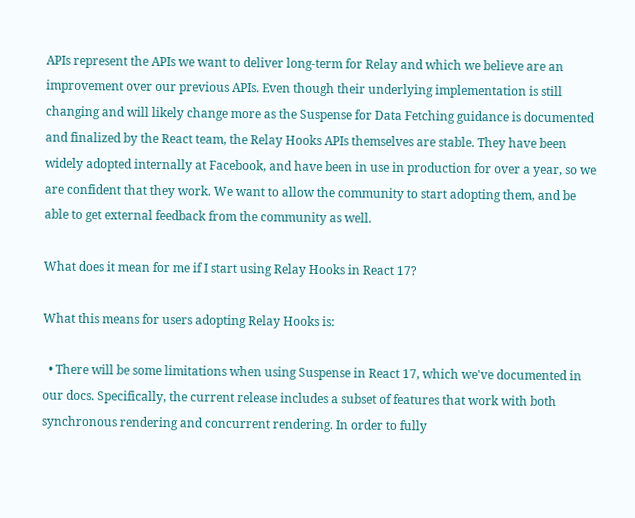APIs represent the APIs we want to deliver long-term for Relay and which we believe are an improvement over our previous APIs. Even though their underlying implementation is still changing and will likely change more as the Suspense for Data Fetching guidance is documented and finalized by the React team, the Relay Hooks APIs themselves are stable. They have been widely adopted internally at Facebook, and have been in use in production for over a year, so we are confident that they work. We want to allow the community to start adopting them, and be able to get external feedback from the community as well.

What does it mean for me if I start using Relay Hooks in React 17?

What this means for users adopting Relay Hooks is:

  • There will be some limitations when using Suspense in React 17, which we've documented in our docs. Specifically, the current release includes a subset of features that work with both synchronous rendering and concurrent rendering. In order to fully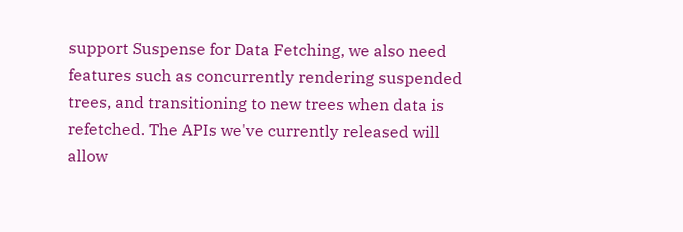support Suspense for Data Fetching, we also need features such as concurrently rendering suspended trees, and transitioning to new trees when data is refetched. The APIs we've currently released will allow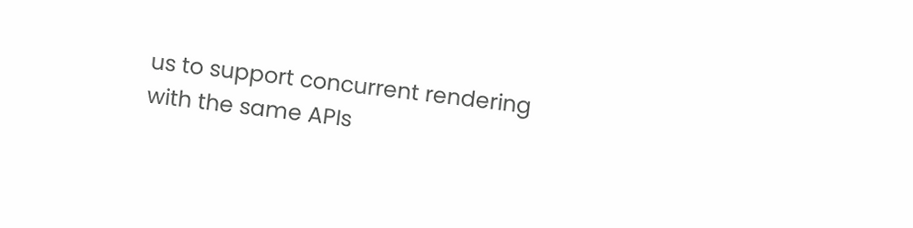us to support concurrent rendering with the same APIs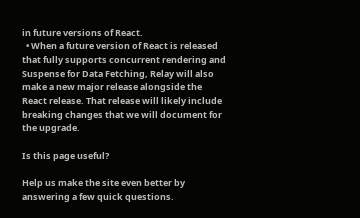in future versions of React.
  • When a future version of React is released that fully supports concurrent rendering and Suspense for Data Fetching, Relay will also make a new major release alongside the React release. That release will likely include breaking changes that we will document for the upgrade.

Is this page useful?

Help us make the site even better by answering a few quick questions.